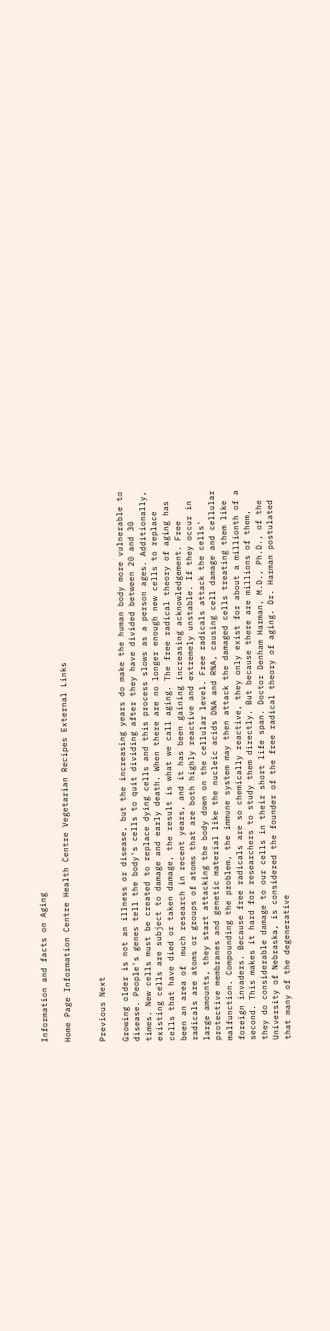Information and facts on Aging

Home Page Information Centre Health Centre Vegetarian Recipes External Links


Previous Next

Growing older is not an illness or disease, but the increasing years do make the human body more vulnerable to disease. People's genes tell the body's cells to quit dividing after they have divided between 20 and 30 times. New cells must be created to replace dying cells and this process slows as a person ages. Additionally, existing cells are subject to damage and early death. When there are no longer enough new cells to replace cells that have died or taken damage, the result is what we call aging. The free radical theory of aging has been an area of  much research in recent years, and it has been gaining increasing acknowledgement. Free radicals are atoms or groups of atoms that are both highly reactive and extremely unstable. If they occur in large amounts, they start attacking the body down on the cellular level. Free radicals attack the cells' protective membranes and genetic material like the nucleic acids DNA and RNA, causing cell damage and cellular malfunction. Compounding the problem, the immune system may then attack the damaged cells treating them like foreign invaders. Because free radicals are so chemically reactive, they only exist for about a millionth of a second. This makes it hard for researchers to study them directly. But because there are millions of them, they do considerable damage to our cells in their short life span. Doctor Denham Harman, M.D., Ph.D., of the University of Nebraska, is considered the founder of the free radical theory of aging. Dr. Harman postulated that many of the degenerative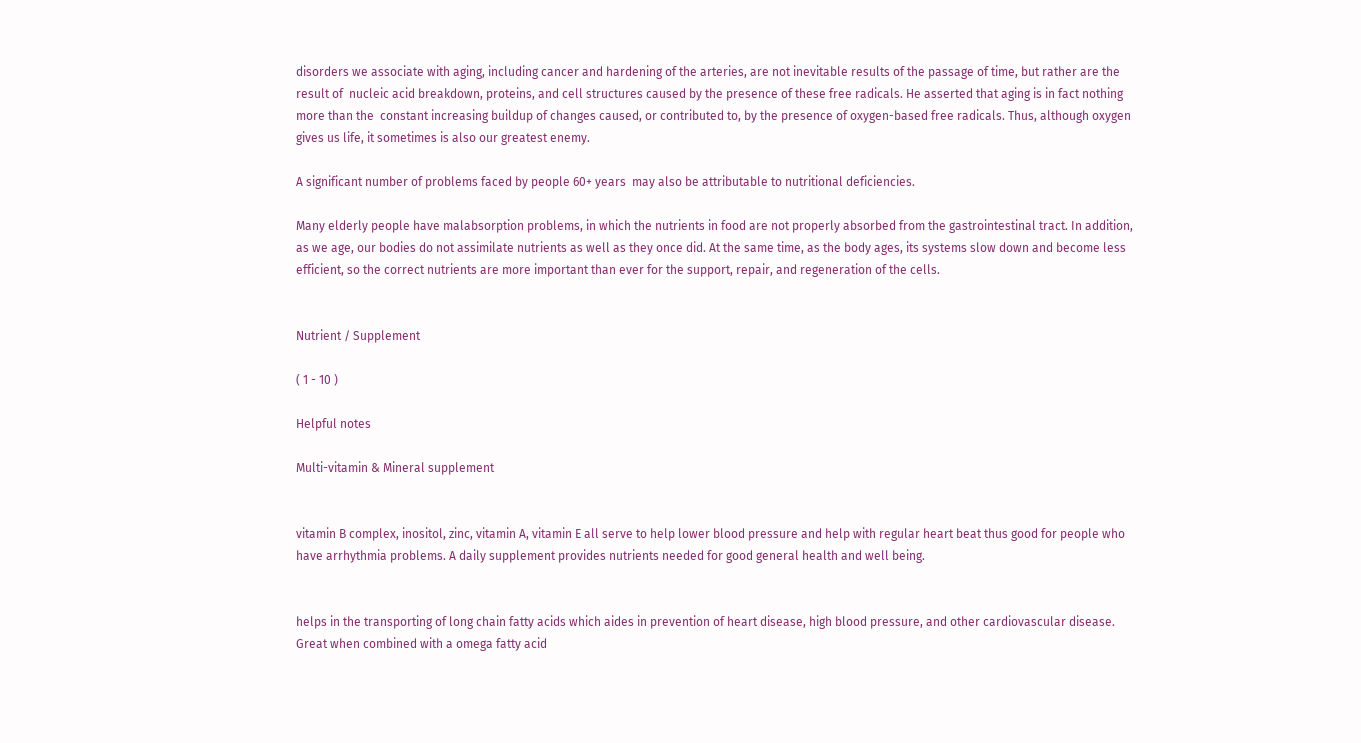disorders we associate with aging, including cancer and hardening of the arteries, are not inevitable results of the passage of time, but rather are the result of  nucleic acid breakdown, proteins, and cell structures caused by the presence of these free radicals. He asserted that aging is in fact nothing more than the  constant increasing buildup of changes caused, or contributed to, by the presence of oxygen-based free radicals. Thus, although oxygen gives us life, it sometimes is also our greatest enemy.

A significant number of problems faced by people 60+ years  may also be attributable to nutritional deficiencies.

Many elderly people have malabsorption problems, in which the nutrients in food are not properly absorbed from the gastrointestinal tract. In addition, as we age, our bodies do not assimilate nutrients as well as they once did. At the same time, as the body ages, its systems slow down and become less efficient, so the correct nutrients are more important than ever for the support, repair, and regeneration of the cells.


Nutrient / Supplement

( 1 - 10 )

Helpful notes

Multi-vitamin & Mineral supplement


vitamin B complex, inositol, zinc, vitamin A, vitamin E all serve to help lower blood pressure and help with regular heart beat thus good for people who have arrhythmia problems. A daily supplement provides nutrients needed for good general health and well being.


helps in the transporting of long chain fatty acids which aides in prevention of heart disease, high blood pressure, and other cardiovascular disease. Great when combined with a omega fatty acid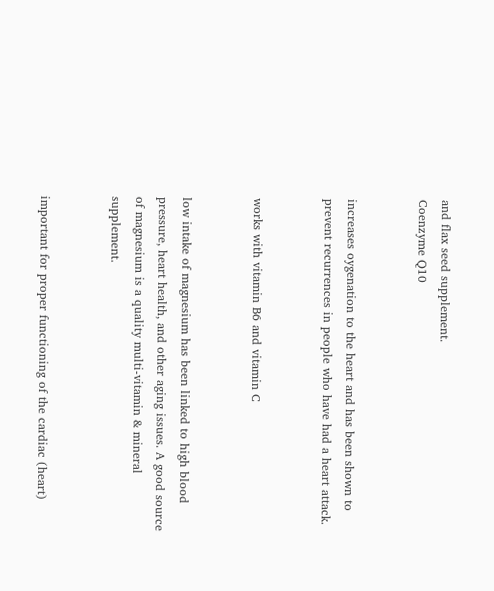and flax seed supplement.
Coenzyme Q10


increases oygenation to the heart and has been shown to prevent recurrences in people who have had a heart attack.


works with vitamin B6 and vitamin C


low intake of magnesium has been linked to high blood pressure, heart health, and other aging issues. A good source of magnesium is a quality multi-vitamin & mineral supplement.


important for proper functioning of the cardiac (heart)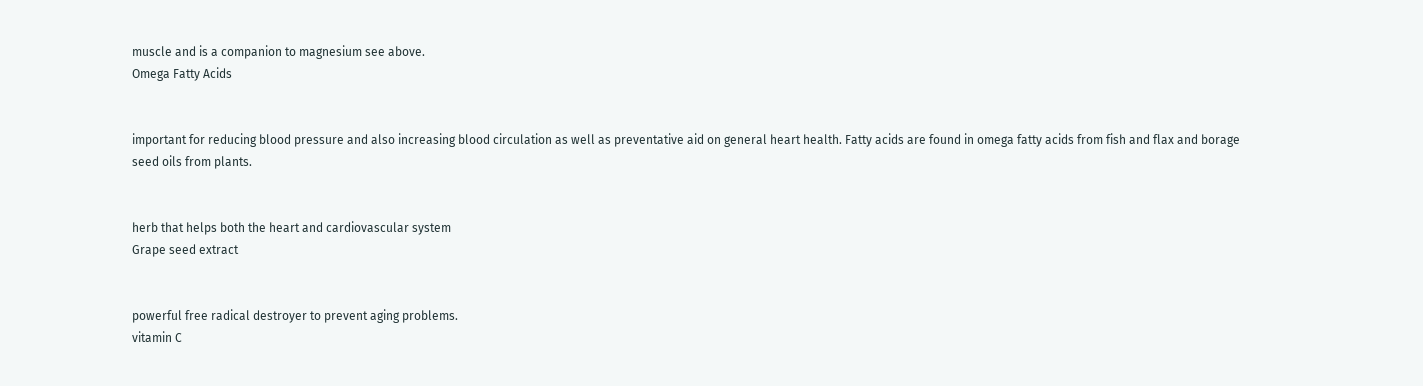muscle and is a companion to magnesium see above.
Omega Fatty Acids


important for reducing blood pressure and also increasing blood circulation as well as preventative aid on general heart health. Fatty acids are found in omega fatty acids from fish and flax and borage seed oils from plants.


herb that helps both the heart and cardiovascular system
Grape seed extract


powerful free radical destroyer to prevent aging problems.
vitamin C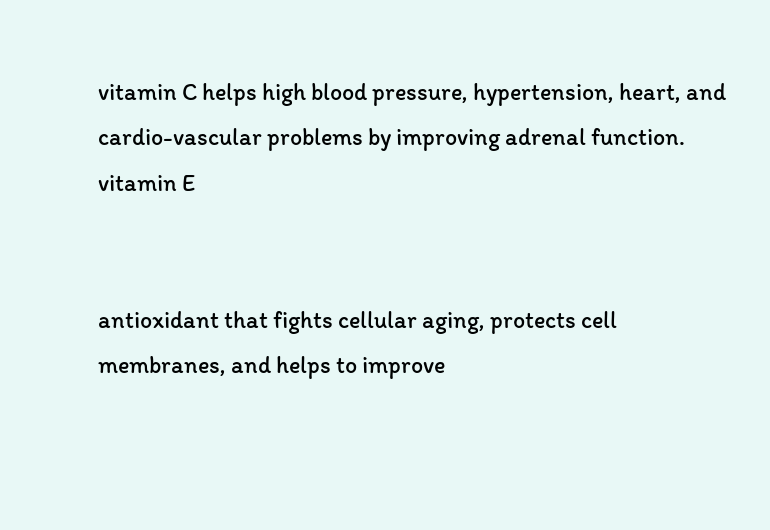vitamin C helps high blood pressure, hypertension, heart, and cardio-vascular problems by improving adrenal function.
vitamin E


antioxidant that fights cellular aging, protects cell membranes, and helps to improve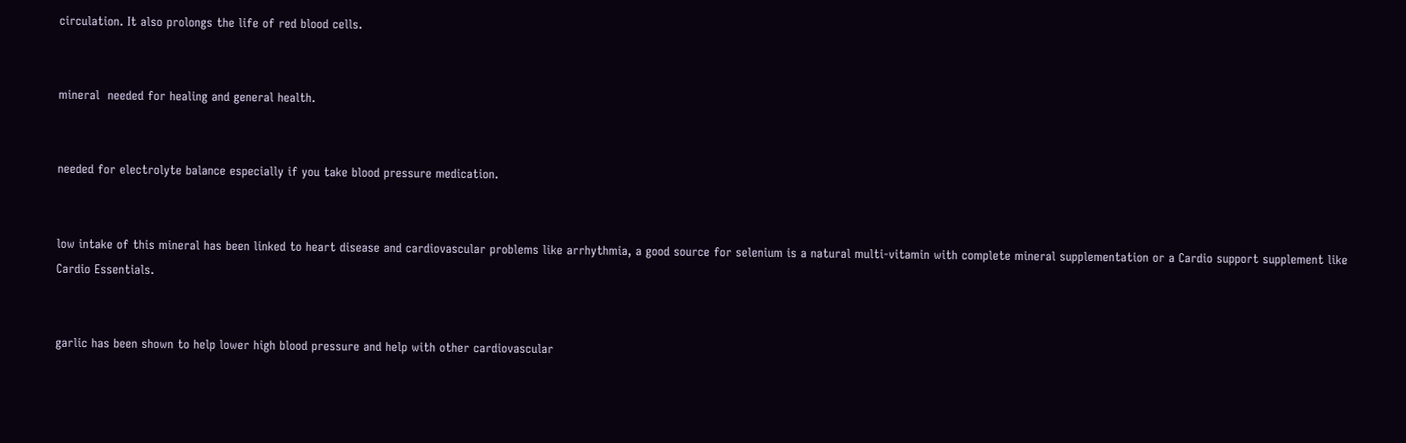circulation. It also prolongs the life of red blood cells.


mineral  needed for healing and general health.


needed for electrolyte balance especially if you take blood pressure medication.


low intake of this mineral has been linked to heart disease and cardiovascular problems like arrhythmia, a good source for selenium is a natural multi-vitamin with complete mineral supplementation or a Cardio support supplement like Cardio Essentials.


garlic has been shown to help lower high blood pressure and help with other cardiovascular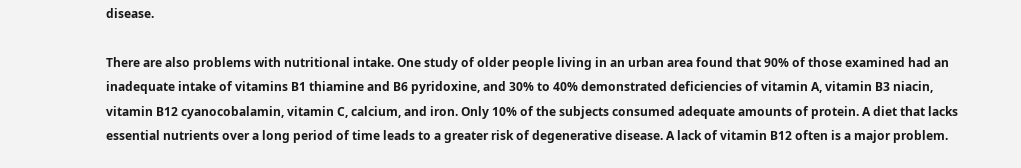disease.

There are also problems with nutritional intake. One study of older people living in an urban area found that 90% of those examined had an inadequate intake of vitamins B1 thiamine and B6 pyridoxine, and 30% to 40% demonstrated deficiencies of vitamin A, vitamin B3 niacin, vitamin B12 cyanocobalamin, vitamin C, calcium, and iron. Only 10% of the subjects consumed adequate amounts of protein. A diet that lacks essential nutrients over a long period of time leads to a greater risk of degenerative disease. A lack of vitamin B12 often is a major problem.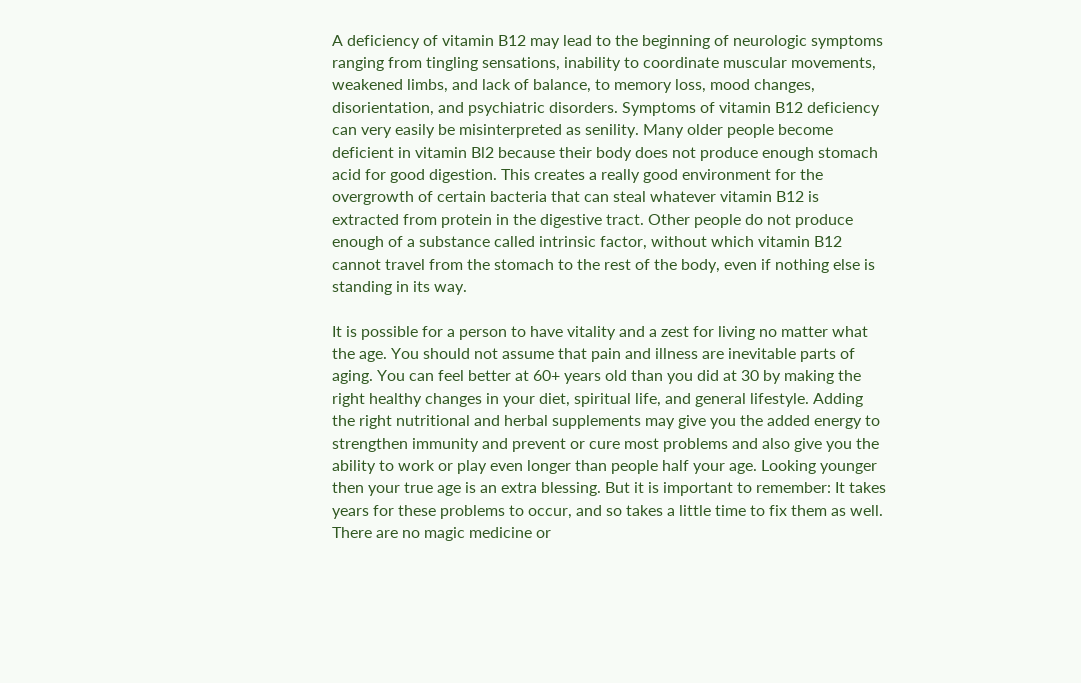A deficiency of vitamin B12 may lead to the beginning of neurologic symptoms ranging from tingling sensations, inability to coordinate muscular movements, weakened limbs, and lack of balance, to memory loss, mood changes, disorientation, and psychiatric disorders. Symptoms of vitamin B12 deficiency can very easily be misinterpreted as senility. Many older people become deficient in vitamin Bl2 because their body does not produce enough stomach acid for good digestion. This creates a really good environment for the overgrowth of certain bacteria that can steal whatever vitamin B12 is extracted from protein in the digestive tract. Other people do not produce enough of a substance called intrinsic factor, without which vitamin B12 cannot travel from the stomach to the rest of the body, even if nothing else is standing in its way.

It is possible for a person to have vitality and a zest for living no matter what the age. You should not assume that pain and illness are inevitable parts of aging. You can feel better at 60+ years old than you did at 30 by making the right healthy changes in your diet, spiritual life, and general lifestyle. Adding the right nutritional and herbal supplements may give you the added energy to strengthen immunity and prevent or cure most problems and also give you the ability to work or play even longer than people half your age. Looking younger then your true age is an extra blessing. But it is important to remember: It takes years for these problems to occur, and so takes a little time to fix them as well. There are no magic medicine or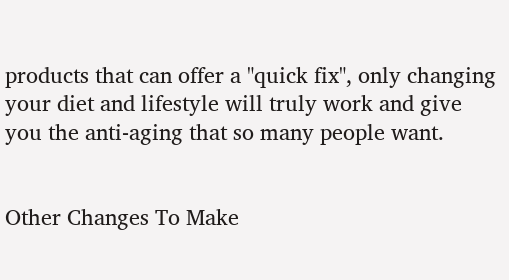products that can offer a "quick fix", only changing your diet and lifestyle will truly work and give you the anti-aging that so many people want.


Other Changes To Make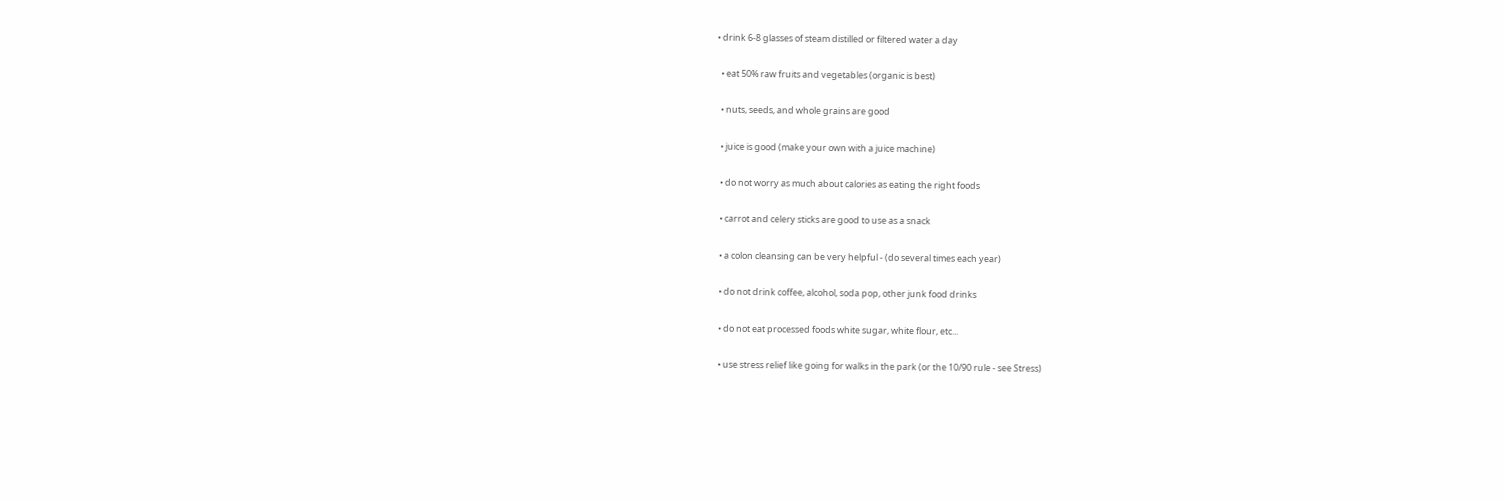• drink 6-8 glasses of steam distilled or filtered water a day

  • eat 50% raw fruits and vegetables (organic is best)

  • nuts, seeds, and whole grains are good

  • juice is good (make your own with a juice machine)

  • do not worry as much about calories as eating the right foods

  • carrot and celery sticks are good to use as a snack

  • a colon cleansing can be very helpful - (do several times each year)

  • do not drink coffee, alcohol, soda pop, other junk food drinks

  • do not eat processed foods white sugar, white flour, etc...

  • use stress relief like going for walks in the park (or the 10/90 rule - see Stress)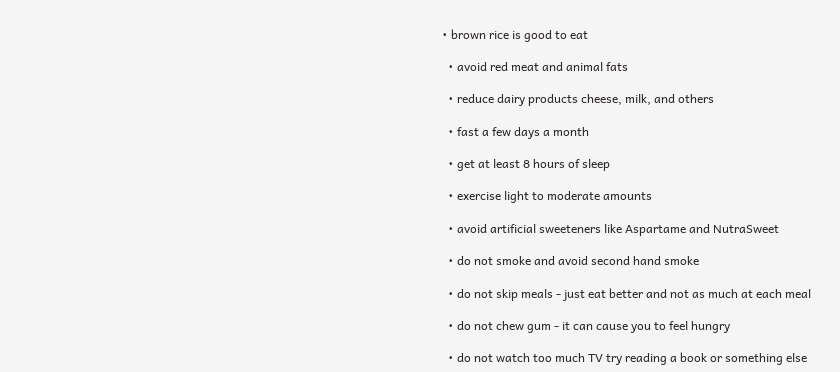• brown rice is good to eat

  • avoid red meat and animal fats

  • reduce dairy products cheese, milk, and others

  • fast a few days a month

  • get at least 8 hours of sleep

  • exercise light to moderate amounts

  • avoid artificial sweeteners like Aspartame and NutraSweet

  • do not smoke and avoid second hand smoke

  • do not skip meals - just eat better and not as much at each meal

  • do not chew gum - it can cause you to feel hungry

  • do not watch too much TV try reading a book or something else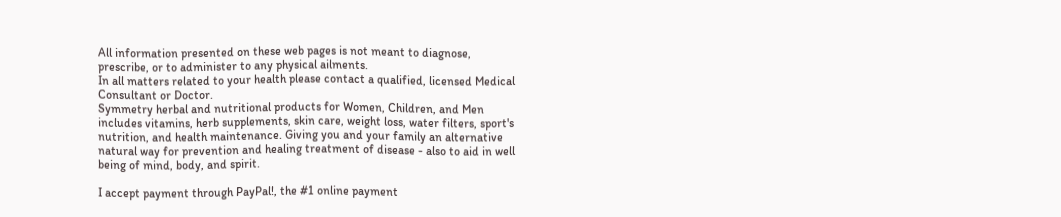All information presented on these web pages is not meant to diagnose, prescribe, or to administer to any physical ailments.
In all matters related to your health please contact a qualified, licensed Medical Consultant or Doctor.
Symmetry herbal and nutritional products for Women, Children, and Men includes vitamins, herb supplements, skin care, weight loss, water filters, sport's nutrition, and health maintenance. Giving you and your family an alternative natural way for prevention and healing treatment of disease - also to aid in well being of mind, body, and spirit.

I accept payment through PayPal!, the #1 online payment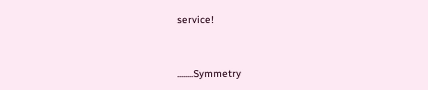service!


........Symmetry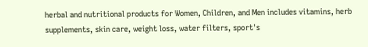herbal and nutritional products for Women, Children, and Men includes vitamins, herb supplements, skin care, weight loss, water filters, sport's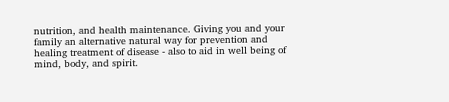nutrition, and health maintenance. Giving you and your family an alternative natural way for prevention and healing treatment of disease - also to aid in well being of mind, body, and spirit.